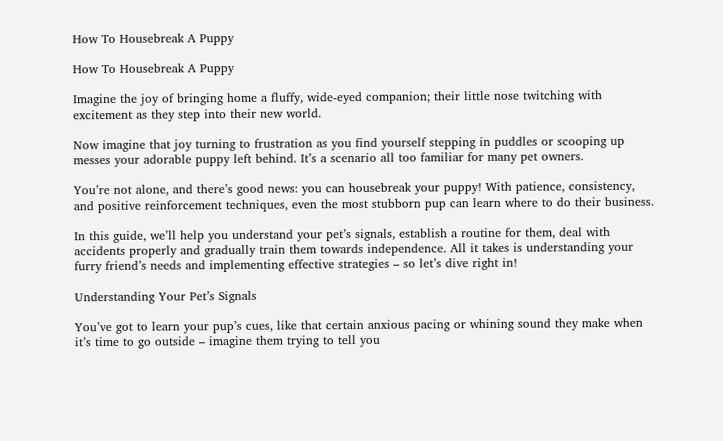How To Housebreak A Puppy

How To Housebreak A Puppy

Imagine the joy of bringing home a fluffy, wide-eyed companion; their little nose twitching with excitement as they step into their new world.

Now imagine that joy turning to frustration as you find yourself stepping in puddles or scooping up messes your adorable puppy left behind. It’s a scenario all too familiar for many pet owners.

You’re not alone, and there’s good news: you can housebreak your puppy! With patience, consistency, and positive reinforcement techniques, even the most stubborn pup can learn where to do their business.

In this guide, we’ll help you understand your pet’s signals, establish a routine for them, deal with accidents properly and gradually train them towards independence. All it takes is understanding your furry friend’s needs and implementing effective strategies – so let’s dive right in!

Understanding Your Pet’s Signals

You’ve got to learn your pup’s cues, like that certain anxious pacing or whining sound they make when it’s time to go outside – imagine them trying to tell you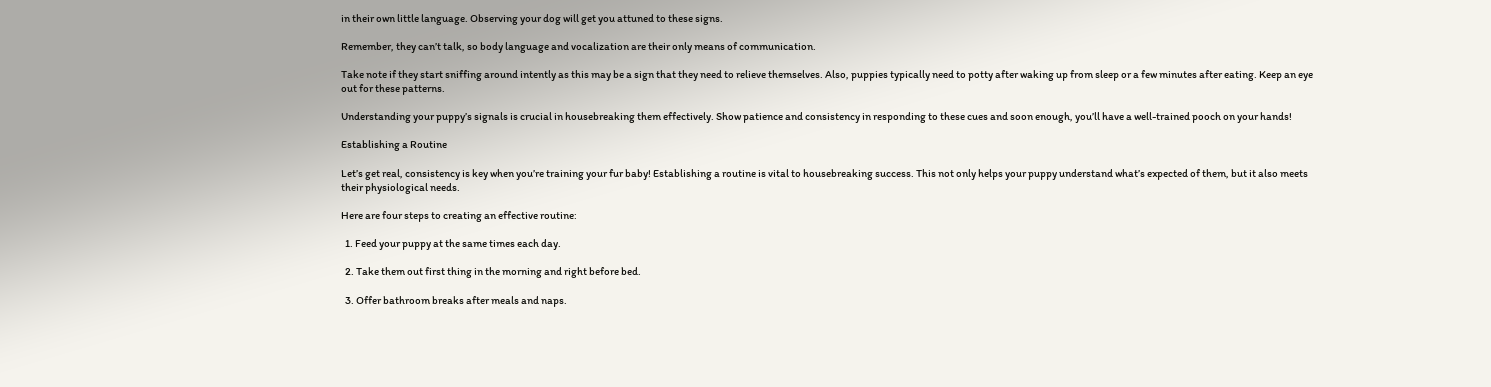in their own little language. Observing your dog will get you attuned to these signs.

Remember, they can’t talk, so body language and vocalization are their only means of communication.

Take note if they start sniffing around intently as this may be a sign that they need to relieve themselves. Also, puppies typically need to potty after waking up from sleep or a few minutes after eating. Keep an eye out for these patterns.

Understanding your puppy’s signals is crucial in housebreaking them effectively. Show patience and consistency in responding to these cues and soon enough, you’ll have a well-trained pooch on your hands!

Establishing a Routine

Let’s get real, consistency is key when you’re training your fur baby! Establishing a routine is vital to housebreaking success. This not only helps your puppy understand what’s expected of them, but it also meets their physiological needs.

Here are four steps to creating an effective routine:

  1. Feed your puppy at the same times each day.

  2. Take them out first thing in the morning and right before bed.

  3. Offer bathroom breaks after meals and naps.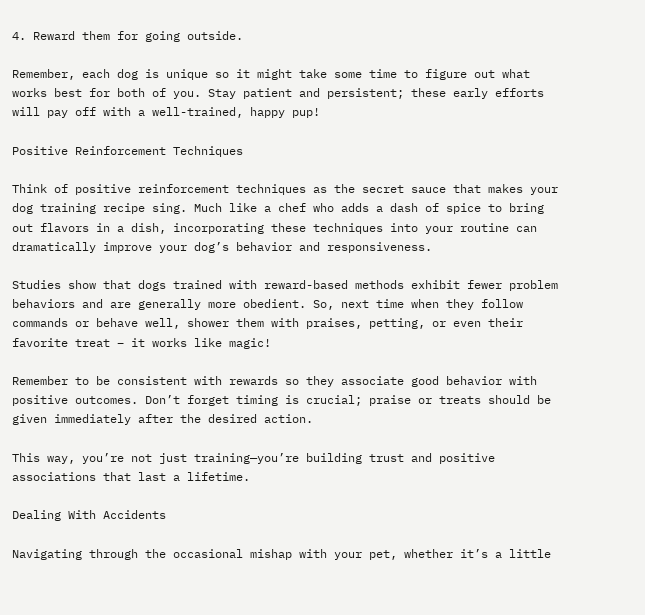4. Reward them for going outside.

Remember, each dog is unique so it might take some time to figure out what works best for both of you. Stay patient and persistent; these early efforts will pay off with a well-trained, happy pup!

Positive Reinforcement Techniques

Think of positive reinforcement techniques as the secret sauce that makes your dog training recipe sing. Much like a chef who adds a dash of spice to bring out flavors in a dish, incorporating these techniques into your routine can dramatically improve your dog’s behavior and responsiveness.

Studies show that dogs trained with reward-based methods exhibit fewer problem behaviors and are generally more obedient. So, next time when they follow commands or behave well, shower them with praises, petting, or even their favorite treat – it works like magic!

Remember to be consistent with rewards so they associate good behavior with positive outcomes. Don’t forget timing is crucial; praise or treats should be given immediately after the desired action.

This way, you’re not just training—you’re building trust and positive associations that last a lifetime.

Dealing With Accidents

Navigating through the occasional mishap with your pet, whether it’s a little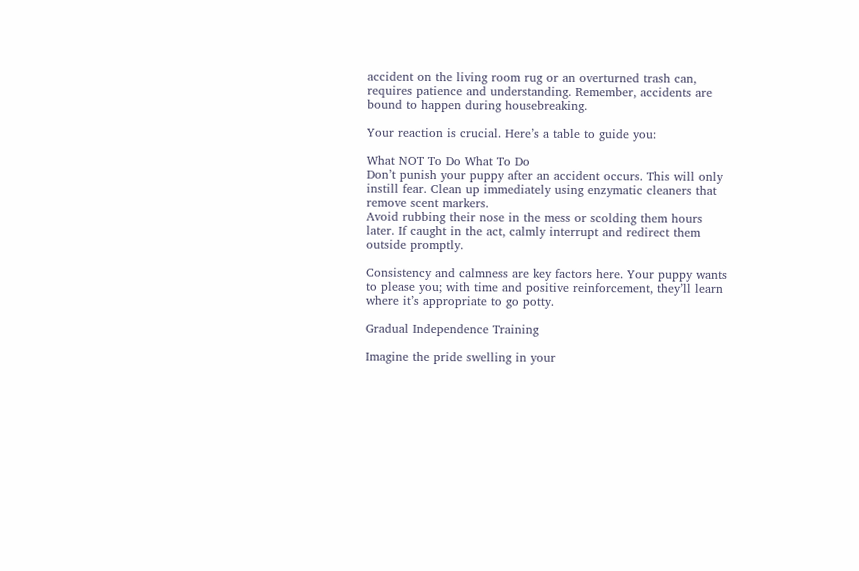accident on the living room rug or an overturned trash can, requires patience and understanding. Remember, accidents are bound to happen during housebreaking.

Your reaction is crucial. Here’s a table to guide you:

What NOT To Do What To Do
Don’t punish your puppy after an accident occurs. This will only instill fear. Clean up immediately using enzymatic cleaners that remove scent markers.
Avoid rubbing their nose in the mess or scolding them hours later. If caught in the act, calmly interrupt and redirect them outside promptly.

Consistency and calmness are key factors here. Your puppy wants to please you; with time and positive reinforcement, they’ll learn where it’s appropriate to go potty.

Gradual Independence Training

Imagine the pride swelling in your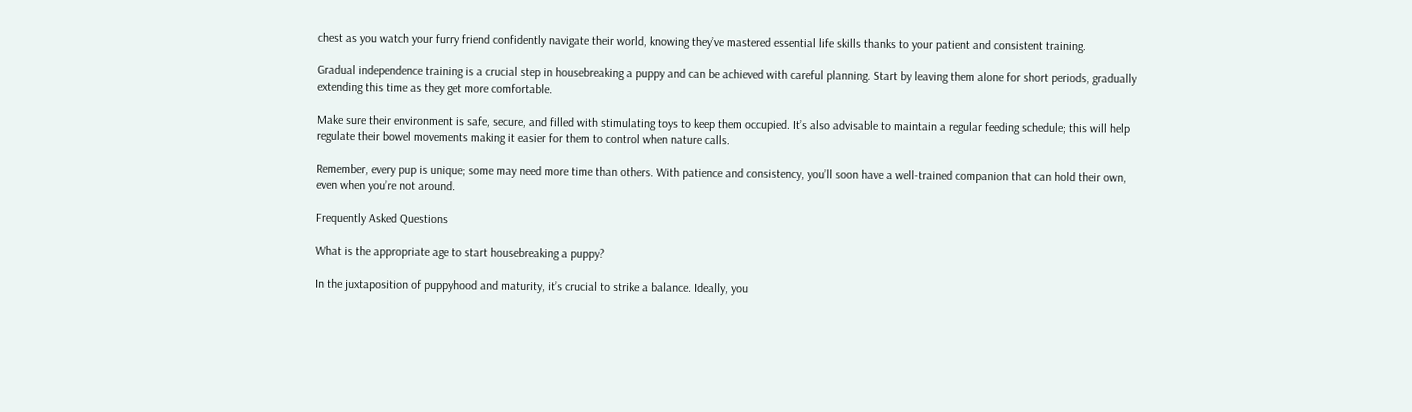chest as you watch your furry friend confidently navigate their world, knowing they’ve mastered essential life skills thanks to your patient and consistent training.

Gradual independence training is a crucial step in housebreaking a puppy and can be achieved with careful planning. Start by leaving them alone for short periods, gradually extending this time as they get more comfortable.

Make sure their environment is safe, secure, and filled with stimulating toys to keep them occupied. It’s also advisable to maintain a regular feeding schedule; this will help regulate their bowel movements making it easier for them to control when nature calls.

Remember, every pup is unique; some may need more time than others. With patience and consistency, you’ll soon have a well-trained companion that can hold their own, even when you’re not around.

Frequently Asked Questions

What is the appropriate age to start housebreaking a puppy?

In the juxtaposition of puppyhood and maturity, it’s crucial to strike a balance. Ideally, you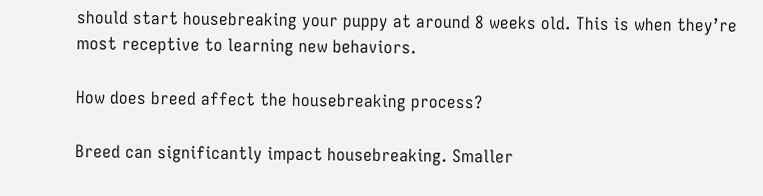should start housebreaking your puppy at around 8 weeks old. This is when they’re most receptive to learning new behaviors.

How does breed affect the housebreaking process?

Breed can significantly impact housebreaking. Smaller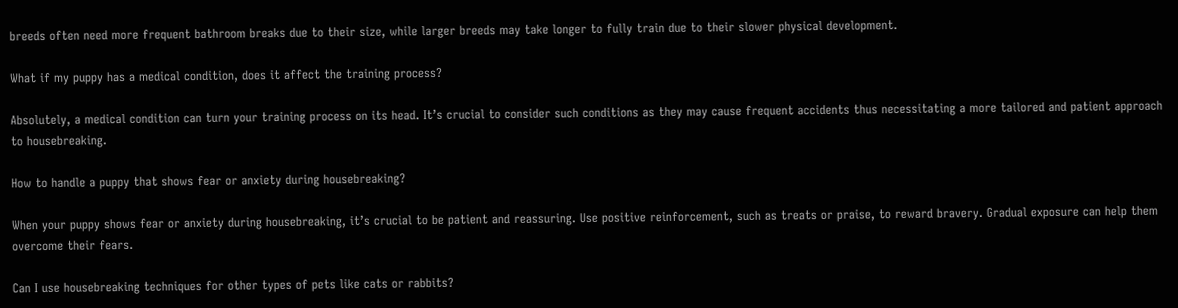breeds often need more frequent bathroom breaks due to their size, while larger breeds may take longer to fully train due to their slower physical development.

What if my puppy has a medical condition, does it affect the training process?

Absolutely, a medical condition can turn your training process on its head. It’s crucial to consider such conditions as they may cause frequent accidents thus necessitating a more tailored and patient approach to housebreaking.

How to handle a puppy that shows fear or anxiety during housebreaking?

When your puppy shows fear or anxiety during housebreaking, it’s crucial to be patient and reassuring. Use positive reinforcement, such as treats or praise, to reward bravery. Gradual exposure can help them overcome their fears.

Can I use housebreaking techniques for other types of pets like cats or rabbits?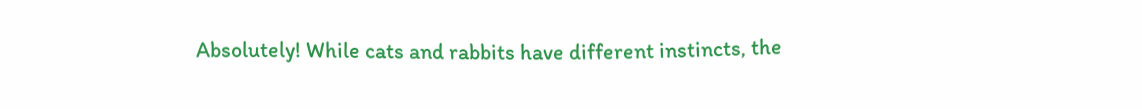Absolutely! While cats and rabbits have different instincts, the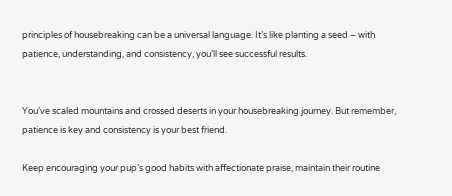principles of housebreaking can be a universal language. It’s like planting a seed – with patience, understanding, and consistency, you’ll see successful results.


You’ve scaled mountains and crossed deserts in your housebreaking journey. But remember, patience is key and consistency is your best friend.

Keep encouraging your pup’s good habits with affectionate praise, maintain their routine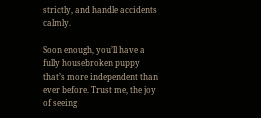strictly, and handle accidents calmly.

Soon enough, you’ll have a fully housebroken puppy that’s more independent than ever before. Trust me, the joy of seeing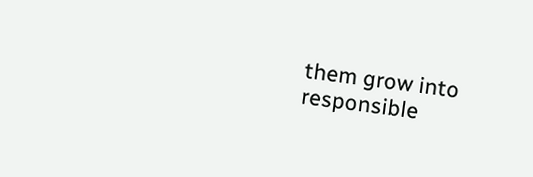them grow into responsible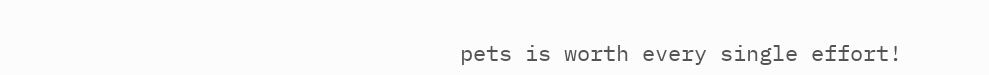pets is worth every single effort!